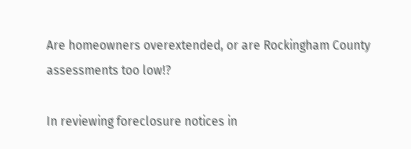Are homeowners overextended, or are Rockingham County assessments too low!?

In reviewing foreclosure notices in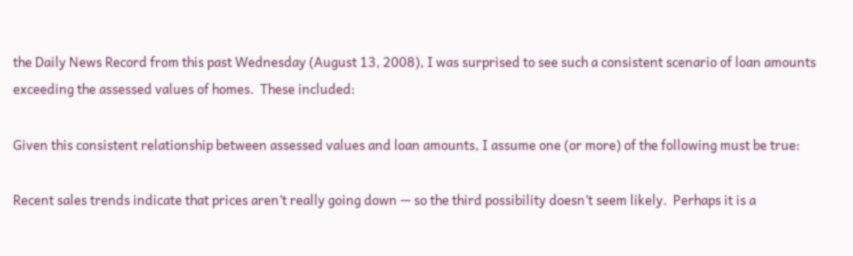the Daily News Record from this past Wednesday (August 13, 2008), I was surprised to see such a consistent scenario of loan amounts exceeding the assessed values of homes.  These included:

Given this consistent relationship between assessed values and loan amounts, I assume one (or more) of the following must be true:

Recent sales trends indicate that prices aren’t really going down — so the third possibility doesn’t seem likely.  Perhaps it is a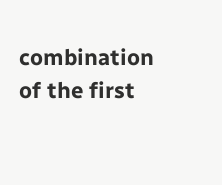combination of the first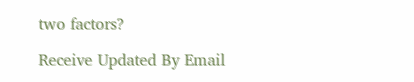two factors?

Receive Updated By Email